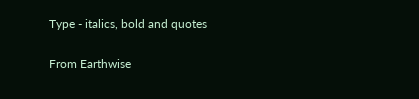Type - italics, bold and quotes

From Earthwise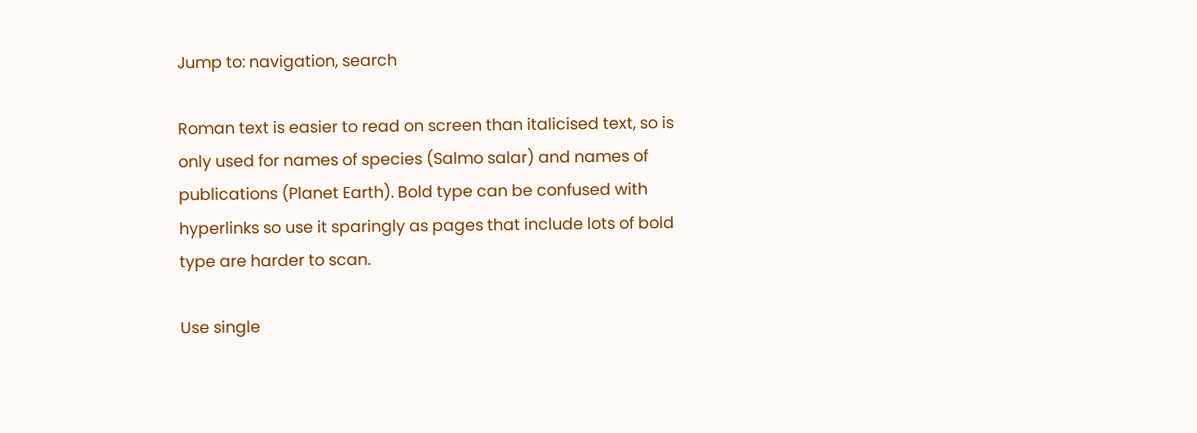Jump to: navigation, search

Roman text is easier to read on screen than italicised text, so is only used for names of species (Salmo salar) and names of publications (Planet Earth). Bold type can be confused with hyperlinks so use it sparingly as pages that include lots of bold type are harder to scan.

Use single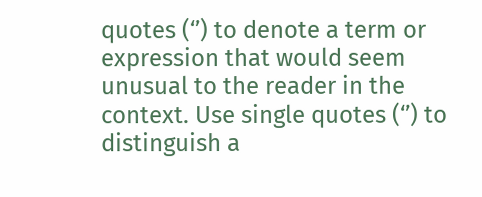quotes (‘’) to denote a term or expression that would seem unusual to the reader in the context. Use single quotes (‘’) to distinguish a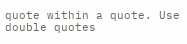quote within a quote. Use double quotes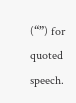(“”) for quoted speech.